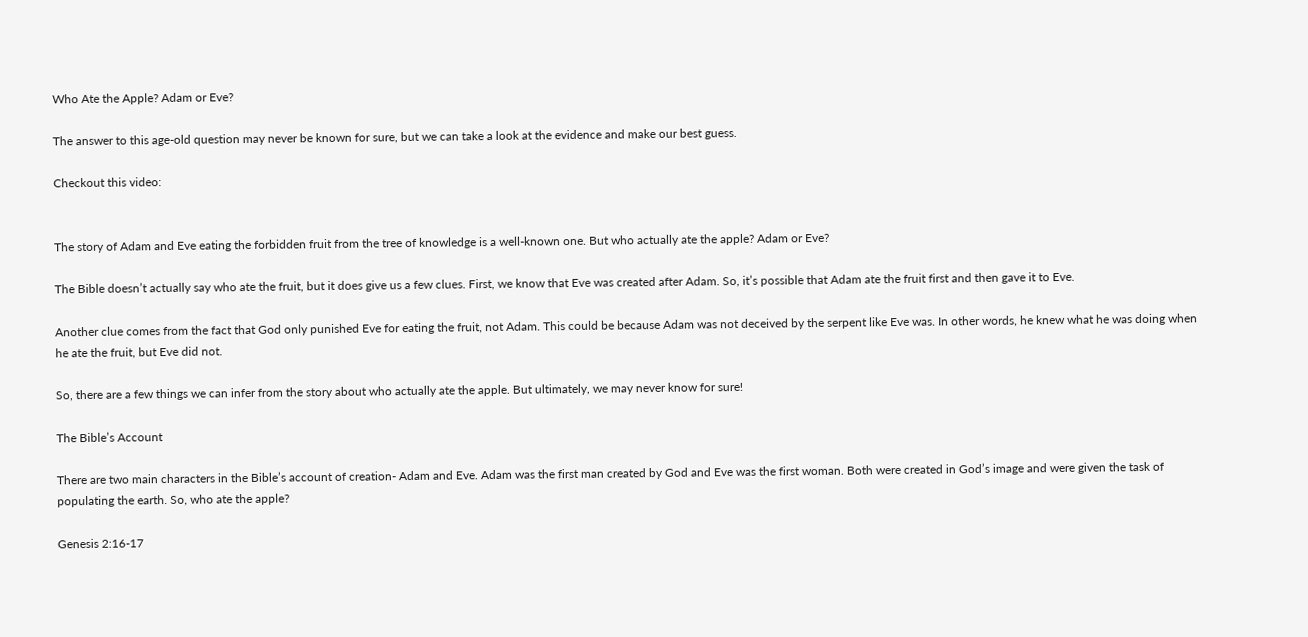Who Ate the Apple? Adam or Eve?

The answer to this age-old question may never be known for sure, but we can take a look at the evidence and make our best guess.

Checkout this video:


The story of Adam and Eve eating the forbidden fruit from the tree of knowledge is a well-known one. But who actually ate the apple? Adam or Eve?

The Bible doesn’t actually say who ate the fruit, but it does give us a few clues. First, we know that Eve was created after Adam. So, it’s possible that Adam ate the fruit first and then gave it to Eve.

Another clue comes from the fact that God only punished Eve for eating the fruit, not Adam. This could be because Adam was not deceived by the serpent like Eve was. In other words, he knew what he was doing when he ate the fruit, but Eve did not.

So, there are a few things we can infer from the story about who actually ate the apple. But ultimately, we may never know for sure!

The Bible’s Account

There are two main characters in the Bible’s account of creation- Adam and Eve. Adam was the first man created by God and Eve was the first woman. Both were created in God’s image and were given the task of populating the earth. So, who ate the apple?

Genesis 2:16-17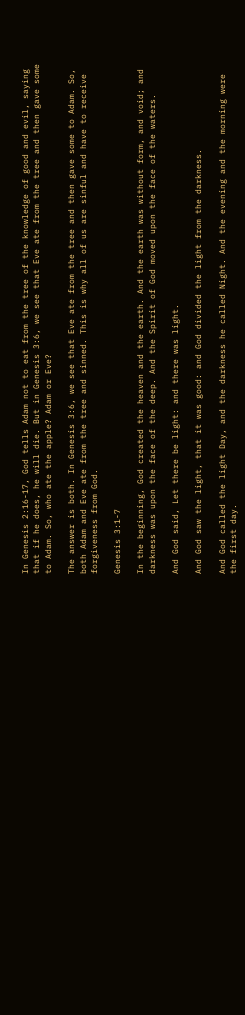In Genesis 2:16-17, God tells Adam not to eat from the tree of the knowledge of good and evil, saying that if he does, he will die. But in Genesis 3:6, we see that Eve ate from the tree and then gave some to Adam. So, who ate the apple? Adam or Eve?

The answer is both. In Genesis 3:6, we see that Eve ate from the tree and then gave some to Adam. So, both Adam and Eve ate from the tree and sinned. This is why all of us are sinful and have to receive forgiveness from God.

Genesis 3:1-7

In the beginning, God created the heaven and the earth. And the earth was without form, and void; and darkness was upon the face of the deep. And the Spirit of God moved upon the face of the waters.

And God said, Let there be light: and there was light.

And God saw the light, that it was good: and God divided the light from the darkness.

And God called the light Day, and the darkness he called Night. And the evening and the morning were the first day.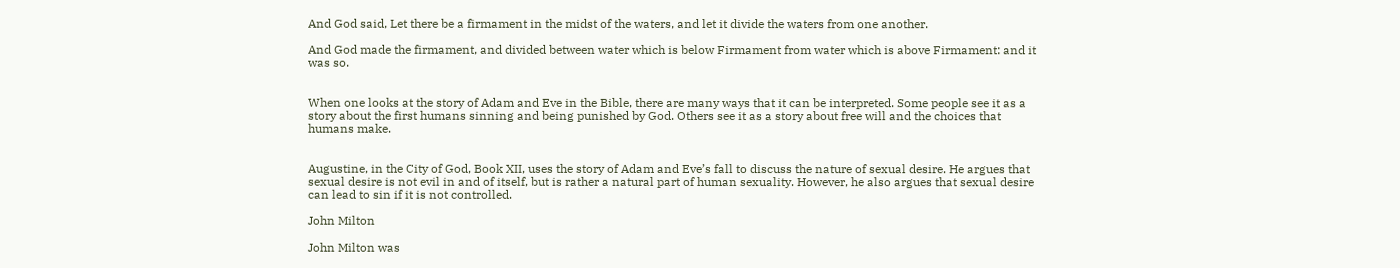And God said, Let there be a firmament in the midst of the waters, and let it divide the waters from one another.

And God made the firmament, and divided between water which is below Firmament from water which is above Firmament: and it was so.


When one looks at the story of Adam and Eve in the Bible, there are many ways that it can be interpreted. Some people see it as a story about the first humans sinning and being punished by God. Others see it as a story about free will and the choices that humans make.


Augustine, in the City of God, Book XII, uses the story of Adam and Eve’s fall to discuss the nature of sexual desire. He argues that sexual desire is not evil in and of itself, but is rather a natural part of human sexuality. However, he also argues that sexual desire can lead to sin if it is not controlled.

John Milton

John Milton was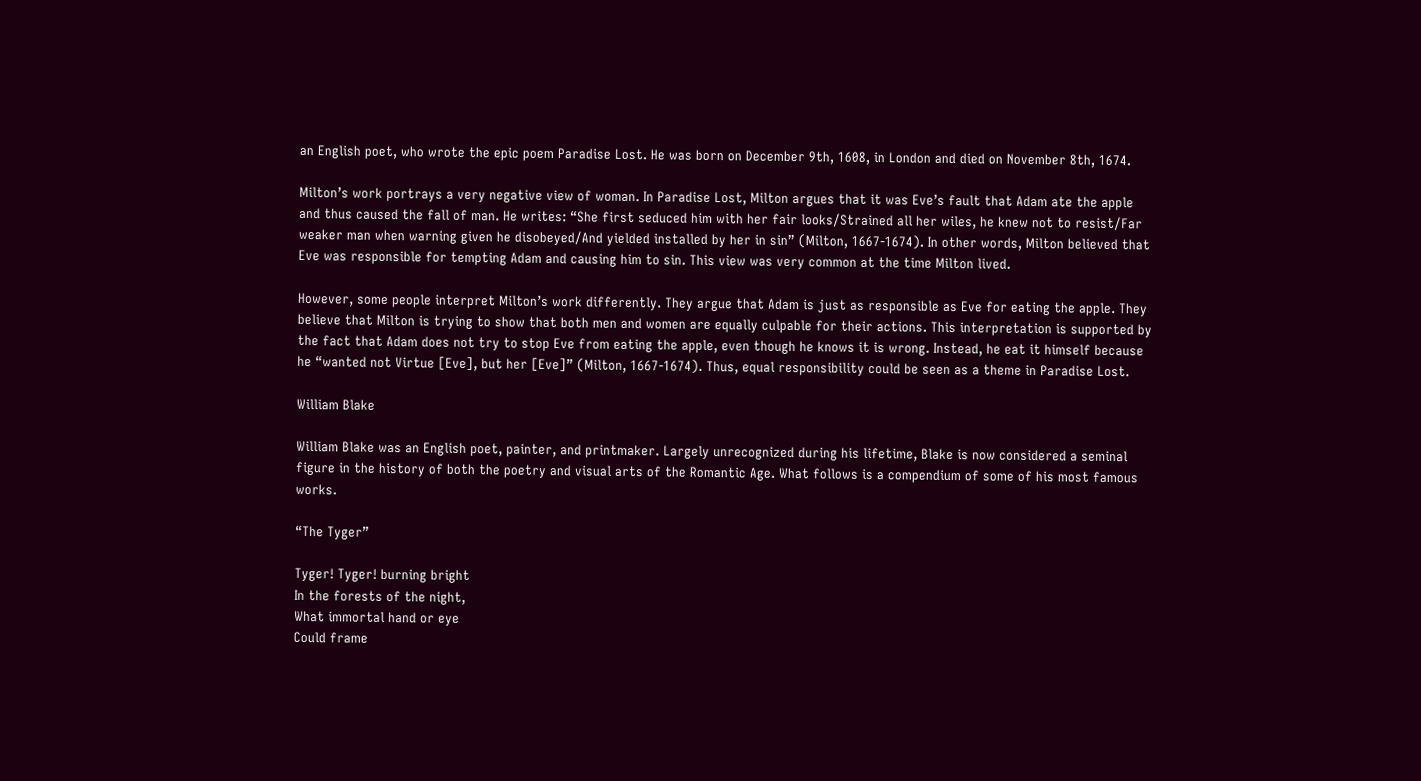an English poet, who wrote the epic poem Paradise Lost. He was born on December 9th, 1608, in London and died on November 8th, 1674.

Milton’s work portrays a very negative view of woman. In Paradise Lost, Milton argues that it was Eve’s fault that Adam ate the apple and thus caused the fall of man. He writes: “She first seduced him with her fair looks/Strained all her wiles, he knew not to resist/Far weaker man when warning given he disobeyed/And yielded installed by her in sin” (Milton, 1667-1674). In other words, Milton believed that Eve was responsible for tempting Adam and causing him to sin. This view was very common at the time Milton lived.

However, some people interpret Milton’s work differently. They argue that Adam is just as responsible as Eve for eating the apple. They believe that Milton is trying to show that both men and women are equally culpable for their actions. This interpretation is supported by the fact that Adam does not try to stop Eve from eating the apple, even though he knows it is wrong. Instead, he eat it himself because he “wanted not Virtue [Eve], but her [Eve]” (Milton, 1667-1674). Thus, equal responsibility could be seen as a theme in Paradise Lost.

William Blake

William Blake was an English poet, painter, and printmaker. Largely unrecognized during his lifetime, Blake is now considered a seminal figure in the history of both the poetry and visual arts of the Romantic Age. What follows is a compendium of some of his most famous works.

“The Tyger”

Tyger! Tyger! burning bright
In the forests of the night,
What immortal hand or eye
Could frame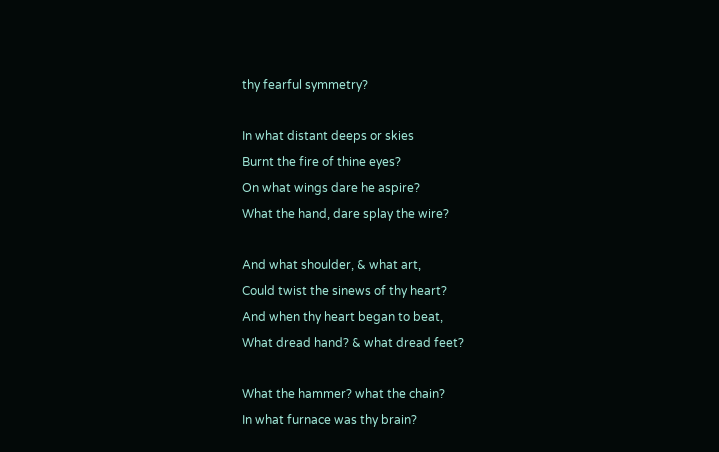thy fearful symmetry?

In what distant deeps or skies
Burnt the fire of thine eyes?
On what wings dare he aspire?
What the hand, dare splay the wire?

And what shoulder, & what art,
Could twist the sinews of thy heart?
And when thy heart began to beat,
What dread hand? & what dread feet?

What the hammer? what the chain?
In what furnace was thy brain?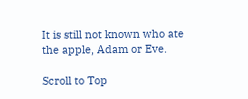It is still not known who ate the apple, Adam or Eve.

Scroll to Top